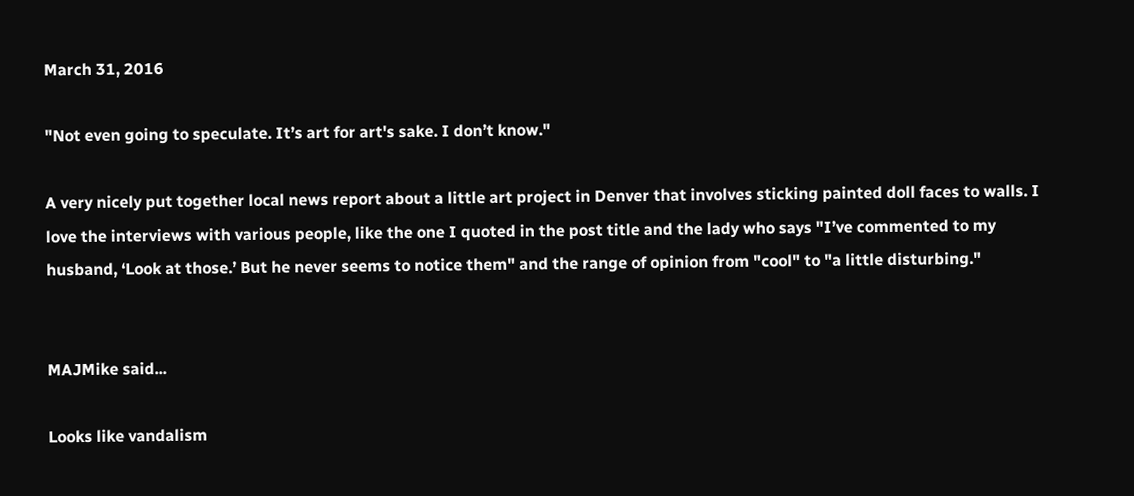March 31, 2016

"Not even going to speculate. It’s art for art's sake. I don’t know."

A very nicely put together local news report about a little art project in Denver that involves sticking painted doll faces to walls. I love the interviews with various people, like the one I quoted in the post title and the lady who says "I’ve commented to my husband, ‘Look at those.’ But he never seems to notice them" and the range of opinion from "cool" to "a little disturbing."


MAJMike said...

Looks like vandalism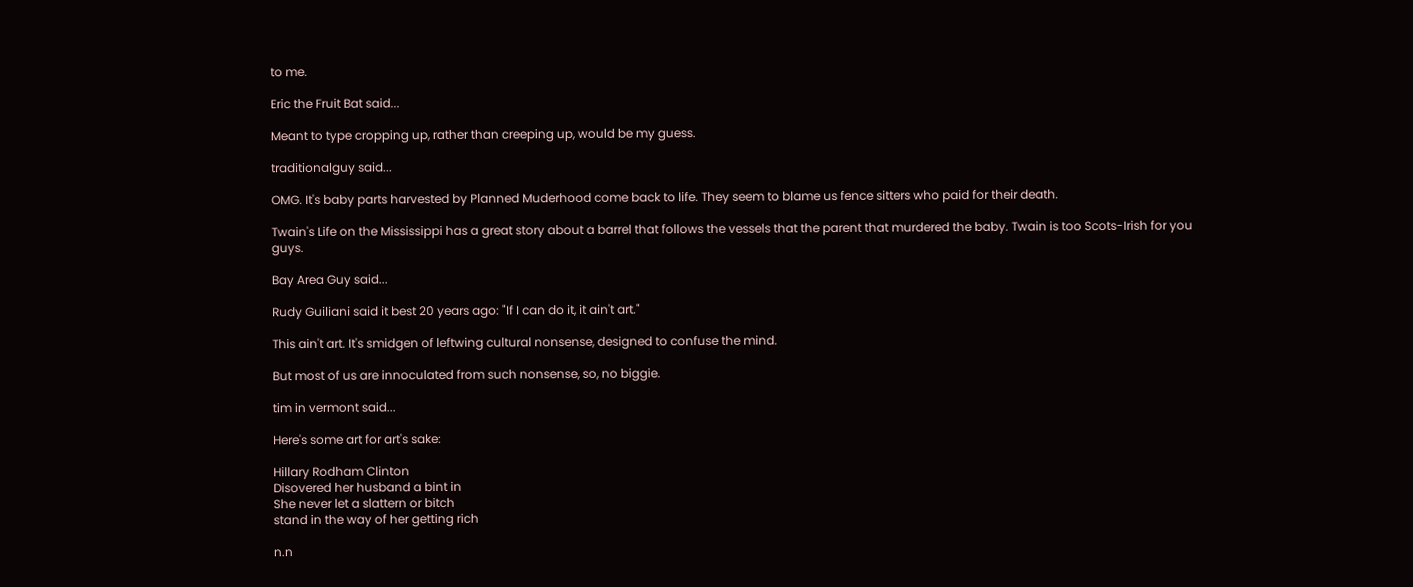to me.

Eric the Fruit Bat said...

Meant to type cropping up, rather than creeping up, would be my guess.

traditionalguy said...

OMG. It's baby parts harvested by Planned Muderhood come back to life. They seem to blame us fence sitters who paid for their death.

Twain's Life on the Mississippi has a great story about a barrel that follows the vessels that the parent that murdered the baby. Twain is too Scots-Irish for you guys.

Bay Area Guy said...

Rudy Guiliani said it best 20 years ago: "If I can do it, it ain't art."

This ain't art. It's smidgen of leftwing cultural nonsense, designed to confuse the mind.

But most of us are innoculated from such nonsense, so, no biggie.

tim in vermont said...

Here's some art for art's sake:

Hillary Rodham Clinton
Disovered her husband a bint in
She never let a slattern or bitch
stand in the way of her getting rich

n.n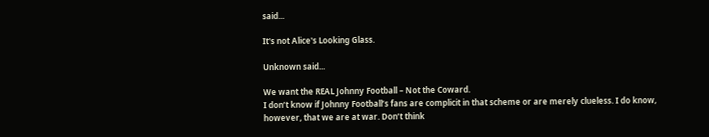said...

It's not Alice's Looking Glass.

Unknown said...

We want the REAL Johnny Football – Not the Coward.
I don’t know if Johnny Football’s fans are complicit in that scheme or are merely clueless. I do know, however, that we are at war. Don’t think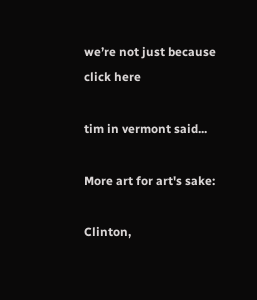we’re not just because
click here

tim in vermont said...

More art for art's sake:

Clinton,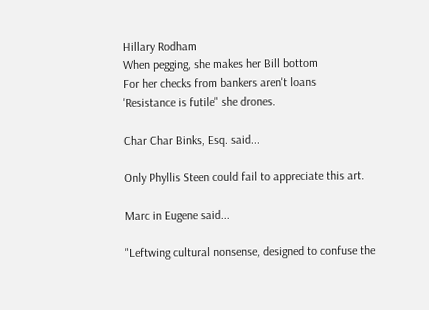Hillary Rodham
When pegging, she makes her Bill bottom
For her checks from bankers aren't loans
'Resistance is futile" she drones.

Char Char Binks, Esq. said...

Only Phyllis Steen could fail to appreciate this art.

Marc in Eugene said...

"Leftwing cultural nonsense, designed to confuse the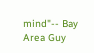mind"-- Bay Area Guy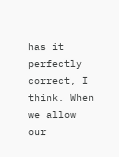has it perfectly correct, I think. When we allow our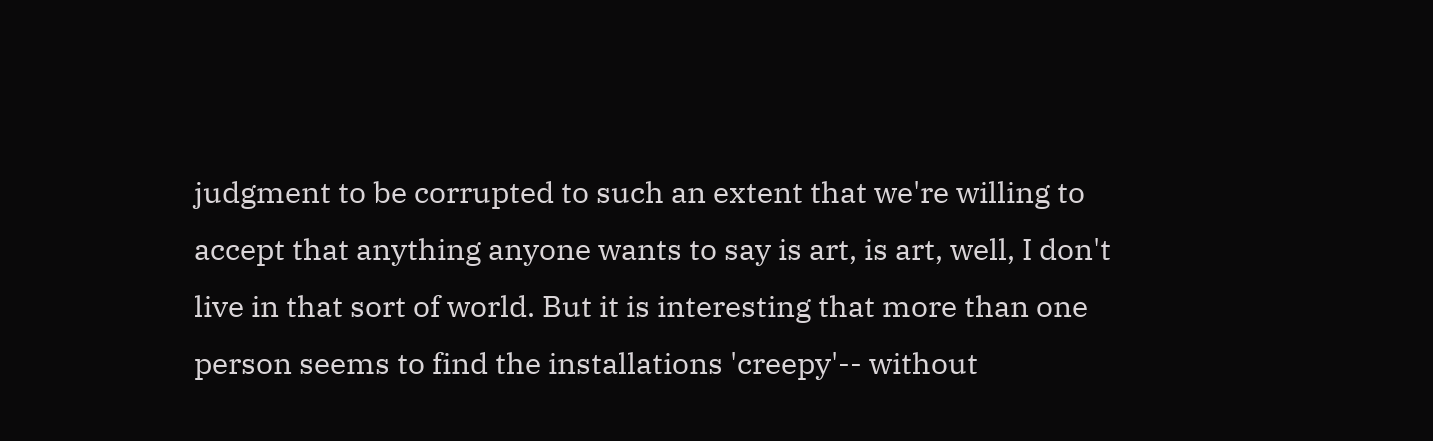judgment to be corrupted to such an extent that we're willing to accept that anything anyone wants to say is art, is art, well, I don't live in that sort of world. But it is interesting that more than one person seems to find the installations 'creepy'-- without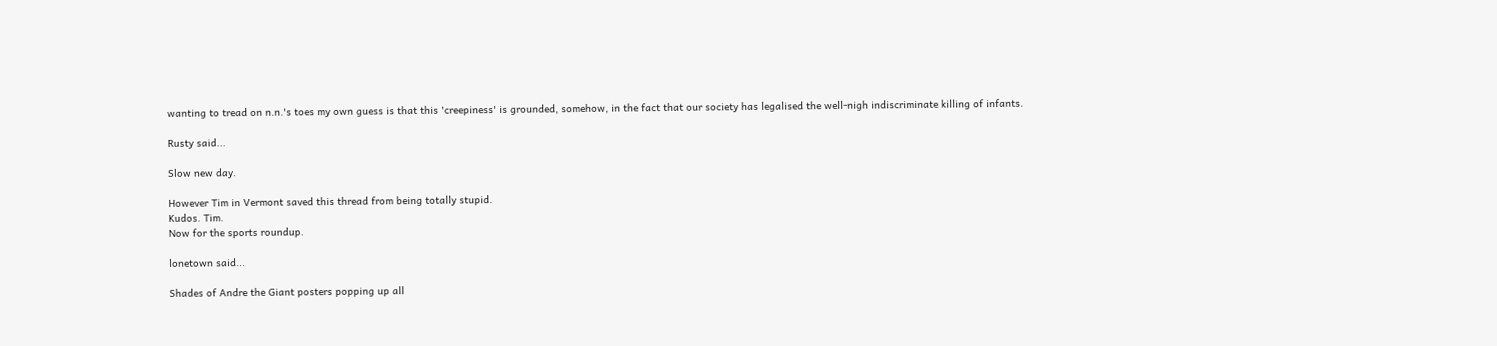wanting to tread on n.n.'s toes my own guess is that this 'creepiness' is grounded, somehow, in the fact that our society has legalised the well-nigh indiscriminate killing of infants.

Rusty said...

Slow new day.

However Tim in Vermont saved this thread from being totally stupid.
Kudos. Tim.
Now for the sports roundup.

lonetown said...

Shades of Andre the Giant posters popping up all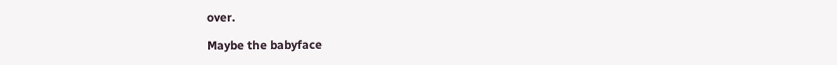over.

Maybe the babyface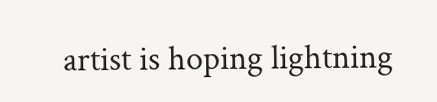artist is hoping lightning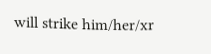will strike him/her/xr